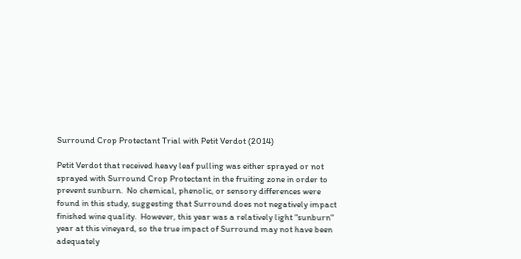Surround Crop Protectant Trial with Petit Verdot (2014)

Petit Verdot that received heavy leaf pulling was either sprayed or not sprayed with Surround Crop Protectant in the fruiting zone in order to prevent sunburn.  No chemical, phenolic, or sensory differences were found in this study, suggesting that Surround does not negatively impact finished wine quality.  However, this year was a relatively light "sunburn" year at this vineyard, so the true impact of Surround may not have been adequately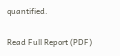quantified.

Read Full Report (PDF)